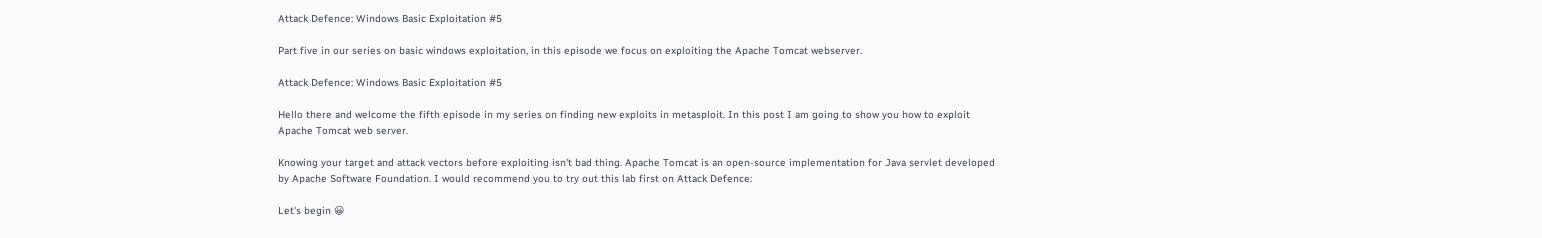Attack Defence: Windows Basic Exploitation #5

Part five in our series on basic windows exploitation, in this episode we focus on exploiting the Apache Tomcat webserver.

Attack Defence: Windows Basic Exploitation #5

Hello there and welcome the fifth episode in my series on finding new exploits in metasploit. In this post I am going to show you how to exploit Apache Tomcat web server.

Knowing your target and attack vectors before exploiting isn't bad thing. Apache Tomcat is an open-source implementation for Java servlet developed by Apache Software Foundation. I would recommend you to try out this lab first on Attack Defence:

Let's begin 😀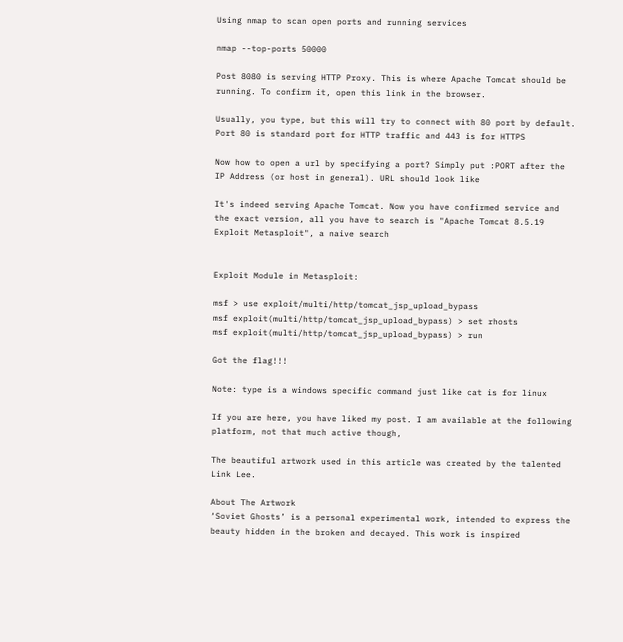Using nmap to scan open ports and running services

nmap --top-ports 50000

Post 8080 is serving HTTP Proxy. This is where Apache Tomcat should be running. To confirm it, open this link in the browser.

Usually, you type, but this will try to connect with 80 port by default. Port 80 is standard port for HTTP traffic and 443 is for HTTPS

Now how to open a url by specifying a port? Simply put :PORT after the IP Address (or host in general). URL should look like

It's indeed serving Apache Tomcat. Now you have confirmed service and the exact version, all you have to search is "Apache Tomcat 8.5.19 Exploit Metasploit", a naive search


Exploit Module in Metasploit:

msf > use exploit/multi/http/tomcat_jsp_upload_bypass
msf exploit(multi/http/tomcat_jsp_upload_bypass) > set rhosts
msf exploit(multi/http/tomcat_jsp_upload_bypass) > run

Got the flag!!!

Note: type is a windows specific command just like cat is for linux

If you are here, you have liked my post. I am available at the following platform, not that much active though,

The beautiful artwork used in this article was created by the talented Link Lee.

About The Artwork
‘Soviet Ghosts’ is a personal experimental work, intended to express the beauty hidden in the broken and decayed. This work is inspired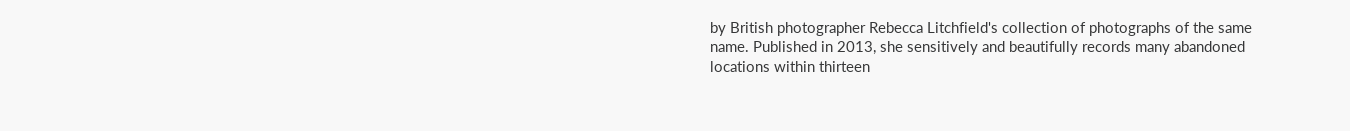by British photographer Rebecca Litchfield's collection of photographs of the same name. Published in 2013, she sensitively and beautifully records many abandoned locations within thirteen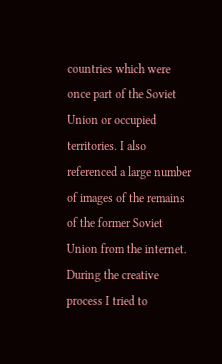countries which were once part of the Soviet Union or occupied territories. I also referenced a large number of images of the remains of the former Soviet Union from the internet. During the creative process I tried to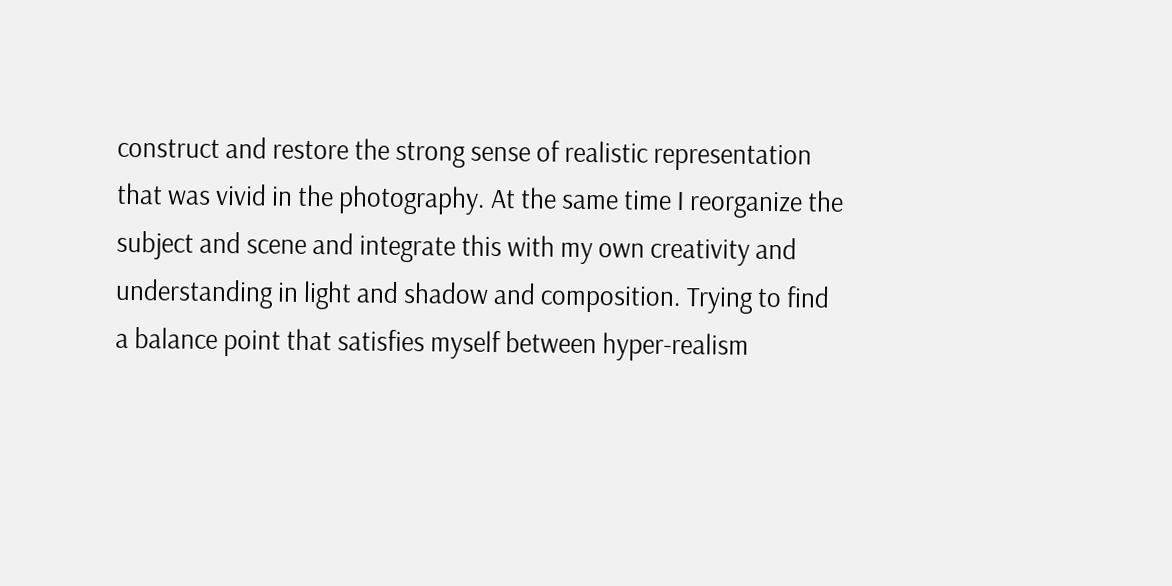construct and restore the strong sense of realistic representation that was vivid in the photography. At the same time I reorganize the subject and scene and integrate this with my own creativity and understanding in light and shadow and composition. Trying to find a balance point that satisfies myself between hyper-realism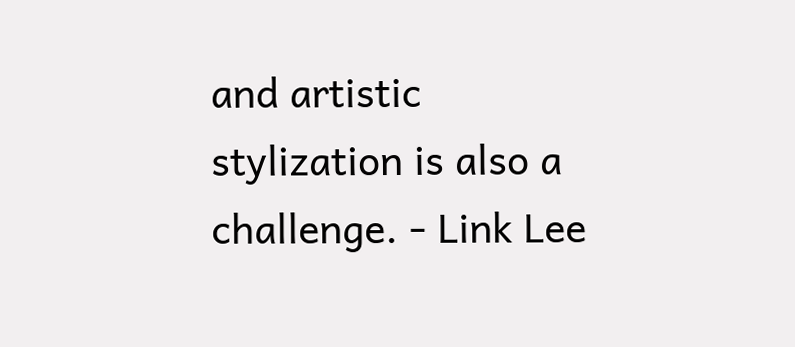and artistic stylization is also a challenge. - Link Lee